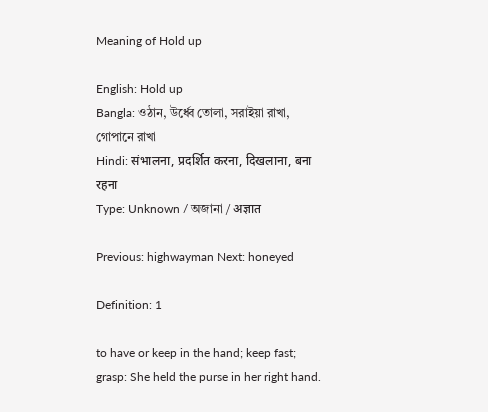Meaning of Hold up

English: Hold up
Bangla: ওঠান, উর্ধ্বে তোলা, সরাইয়া রাখা, গোপানে রাখা
Hindi: संभालना, प्रदर्शित करना, दिखलाना, बना रहना
Type: Unknown / অজানা / अज्ञात

Previous: highwayman Next: honeyed

Definition: 1

to have or keep in the hand; keep fast; grasp: She held the purse in her right hand.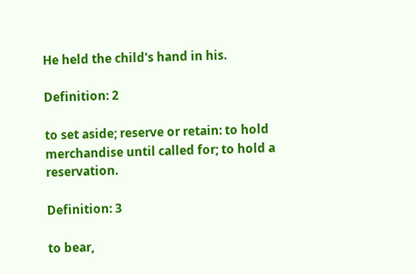He held the child's hand in his.

Definition: 2

to set aside; reserve or retain: to hold merchandise until called for; to hold a reservation.

Definition: 3

to bear,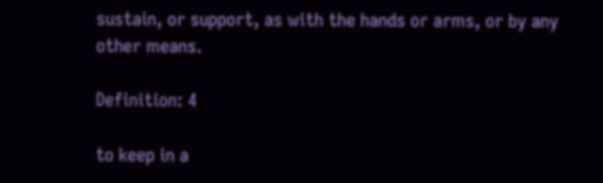sustain, or support, as with the hands or arms, or by any other means.

Definition: 4

to keep in a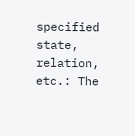specified state, relation, etc.: The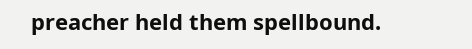preacher held them spellbound.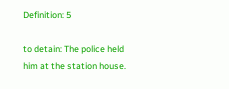Definition: 5

to detain: The police held him at the station house.